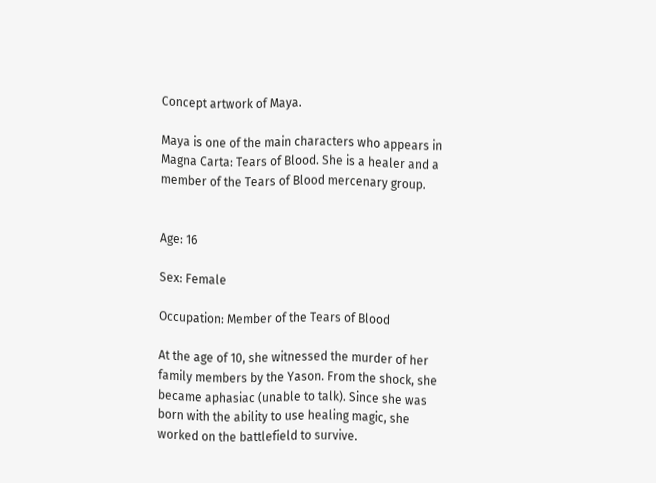Concept artwork of Maya.

Maya is one of the main characters who appears in Magna Carta: Tears of Blood. She is a healer and a member of the Tears of Blood mercenary group.


Age: 16

Sex: Female

Occupation: Member of the Tears of Blood

At the age of 10, she witnessed the murder of her family members by the Yason. From the shock, she became aphasiac (unable to talk). Since she was born with the ability to use healing magic, she worked on the battlefield to survive.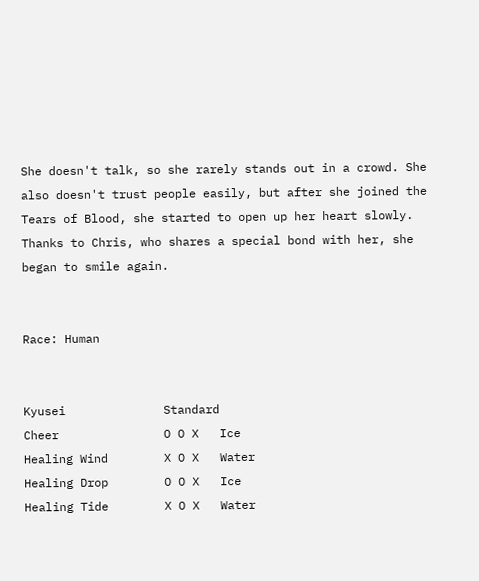She doesn't talk, so she rarely stands out in a crowd. She also doesn't trust people easily, but after she joined the Tears of Blood, she started to open up her heart slowly. Thanks to Chris, who shares a special bond with her, she began to smile again.


Race: Human


Kyusei              Standard
Cheer               O O X   Ice
Healing Wind        X O X   Water
Healing Drop        O O X   Ice
Healing Tide        X O X   Water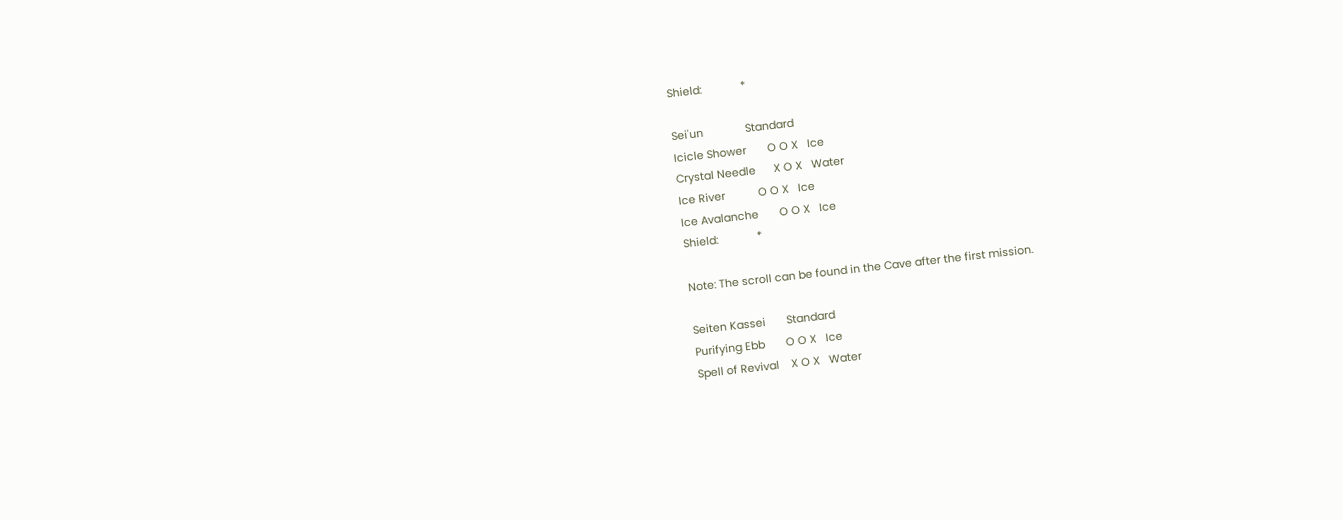Shield:             *

Sei'un              Standard
Icicle Shower       O O X   Ice
Crystal Needle      X O X   Water
Ice River           O O X   Ice
Ice Avalanche       O O X   Ice
Shield:             *

Note: The scroll can be found in the Cave after the first mission.

Seiten Kassei       Standard
Purifying Ebb       O O X   Ice
Spell of Revival    X O X   Water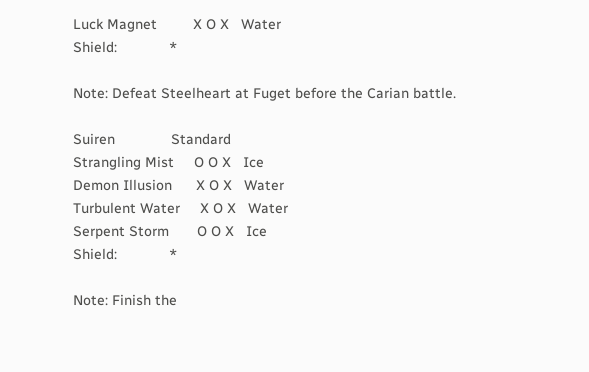Luck Magnet         X O X   Water
Shield:             *

Note: Defeat Steelheart at Fuget before the Carian battle.

Suiren              Standard
Strangling Mist     O O X   Ice
Demon Illusion      X O X   Water
Turbulent Water     X O X   Water
Serpent Storm       O O X   Ice
Shield:             *

Note: Finish the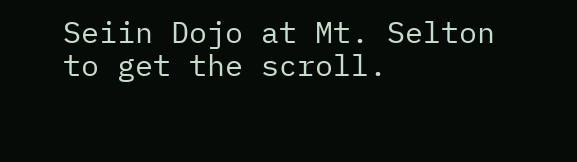Seiin Dojo at Mt. Selton to get the scroll.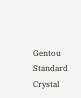Gentou              Standard
Crystal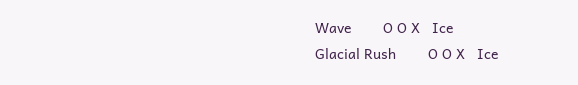Wave        O O X   Ice
Glacial Rush        O O X   Ice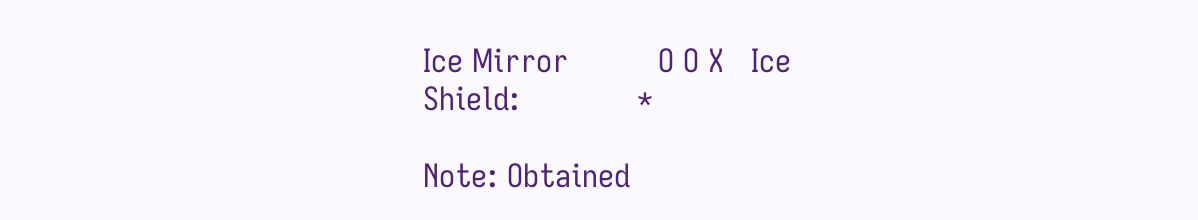Ice Mirror          O O X   Ice
Shield:             *

Note: Obtained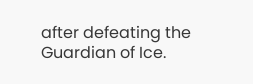after defeating the Guardian of Ice.